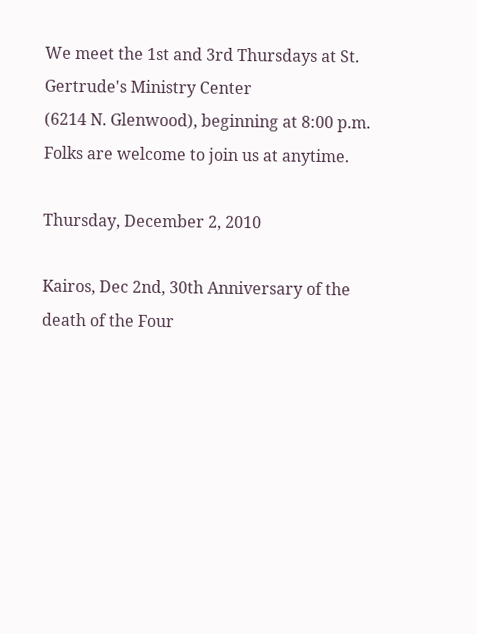We meet the 1st and 3rd Thursdays at St. Gertrude's Ministry Center
(6214 N. Glenwood), beginning at 8:00 p.m. Folks are welcome to join us at anytime.

Thursday, December 2, 2010

Kairos, Dec 2nd, 30th Anniversary of the death of the Four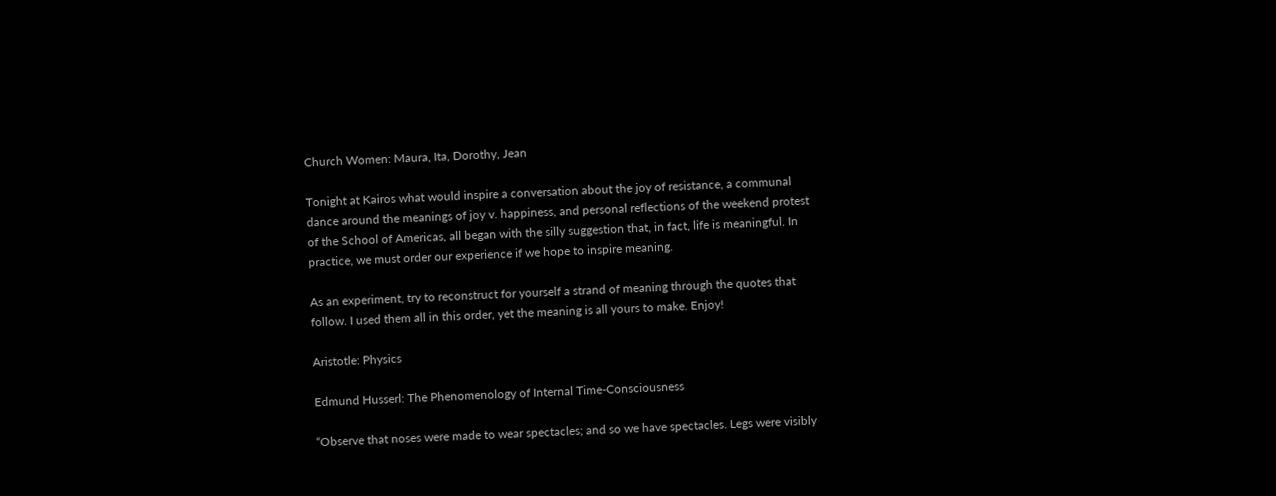Church Women: Maura, Ita, Dorothy, Jean

Tonight at Kairos what would inspire a conversation about the joy of resistance, a communal dance around the meanings of joy v. happiness, and personal reflections of the weekend protest of the School of Americas, all began with the silly suggestion that, in fact, life is meaningful. In practice, we must order our experience if we hope to inspire meaning.

As an experiment, try to reconstruct for yourself a strand of meaning through the quotes that follow. I used them all in this order, yet the meaning is all yours to make. Enjoy!

Aristotle: Physics

Edmund Husserl: The Phenomenology of Internal Time-Consciousness

“Observe that noses were made to wear spectacles; and so we have spectacles. Legs were visibly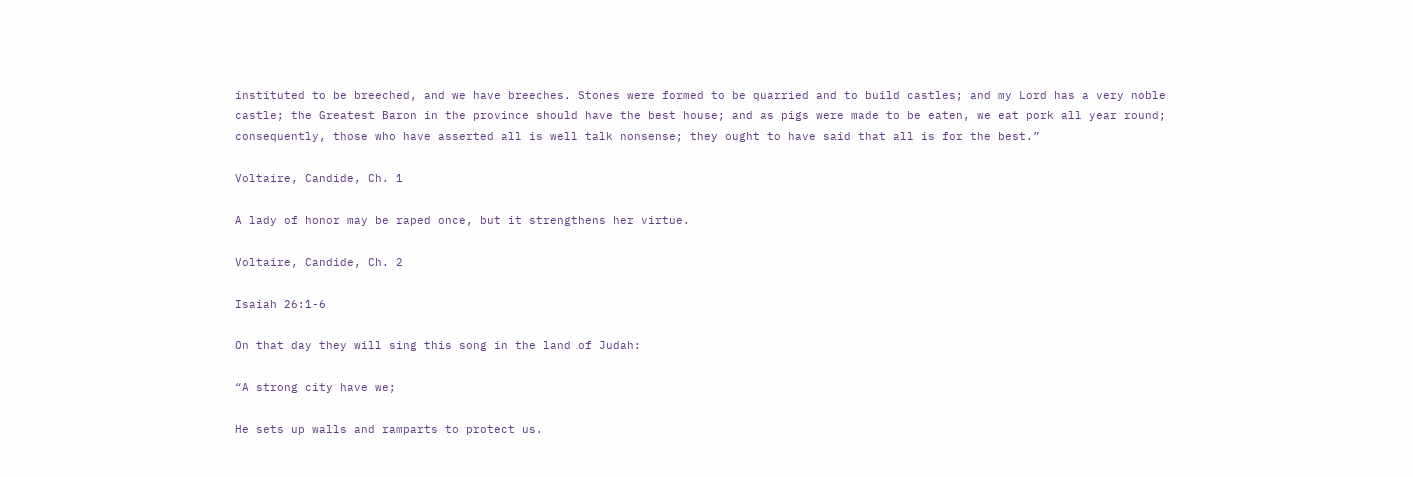instituted to be breeched, and we have breeches. Stones were formed to be quarried and to build castles; and my Lord has a very noble castle; the Greatest Baron in the province should have the best house; and as pigs were made to be eaten, we eat pork all year round; consequently, those who have asserted all is well talk nonsense; they ought to have said that all is for the best.”

Voltaire, Candide, Ch. 1

A lady of honor may be raped once, but it strengthens her virtue.

Voltaire, Candide, Ch. 2

Isaiah 26:1-6

On that day they will sing this song in the land of Judah:

“A strong city have we;

He sets up walls and ramparts to protect us.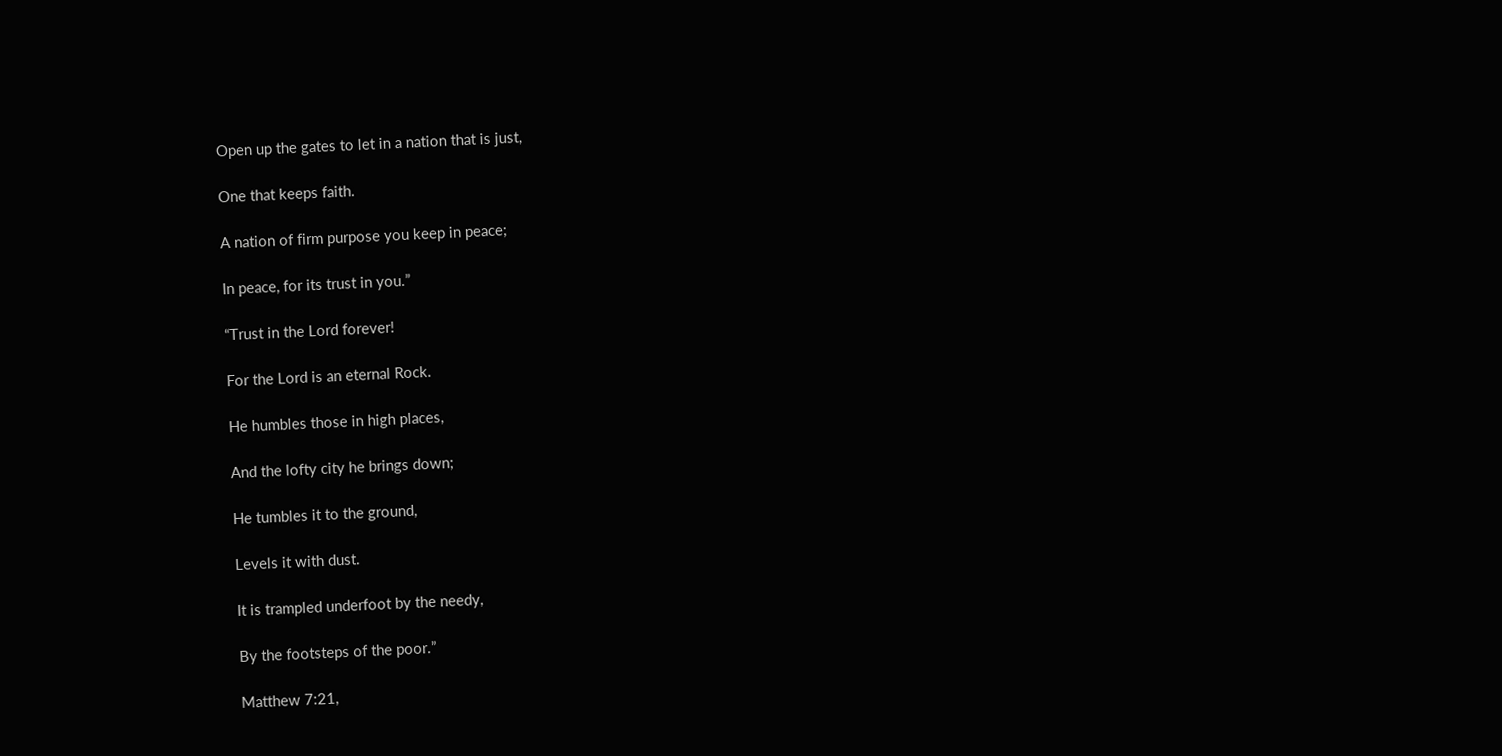Open up the gates to let in a nation that is just,

One that keeps faith.

A nation of firm purpose you keep in peace;

In peace, for its trust in you.”

“Trust in the Lord forever!

For the Lord is an eternal Rock.

He humbles those in high places,

And the lofty city he brings down;

He tumbles it to the ground,

Levels it with dust.

It is trampled underfoot by the needy,

By the footsteps of the poor.”

Matthew 7:21,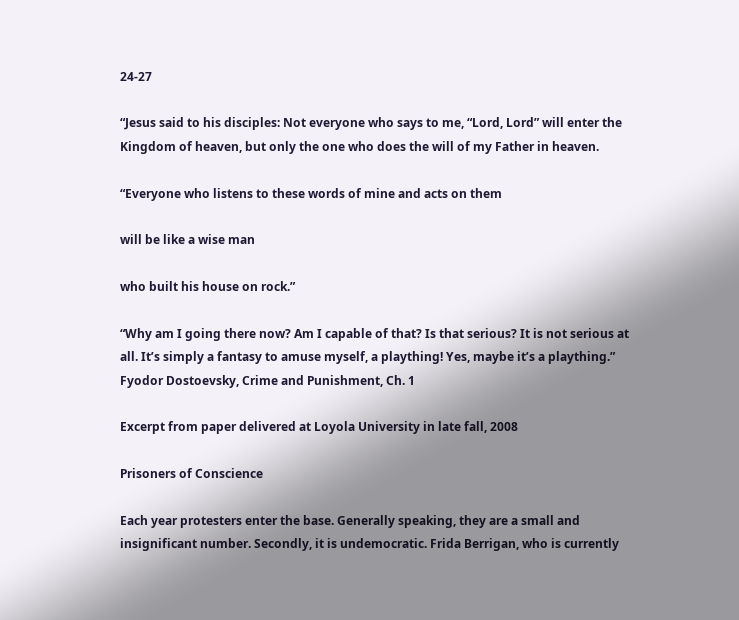24-27

“Jesus said to his disciples: Not everyone who says to me, “Lord, Lord” will enter the Kingdom of heaven, but only the one who does the will of my Father in heaven.

“Everyone who listens to these words of mine and acts on them

will be like a wise man

who built his house on rock.”

“Why am I going there now? Am I capable of that? Is that serious? It is not serious at all. It’s simply a fantasy to amuse myself, a plaything! Yes, maybe it’s a plaything.” Fyodor Dostoevsky, Crime and Punishment, Ch. 1

Excerpt from paper delivered at Loyola University in late fall, 2008

Prisoners of Conscience

Each year protesters enter the base. Generally speaking, they are a small and insignificant number. Secondly, it is undemocratic. Frida Berrigan, who is currently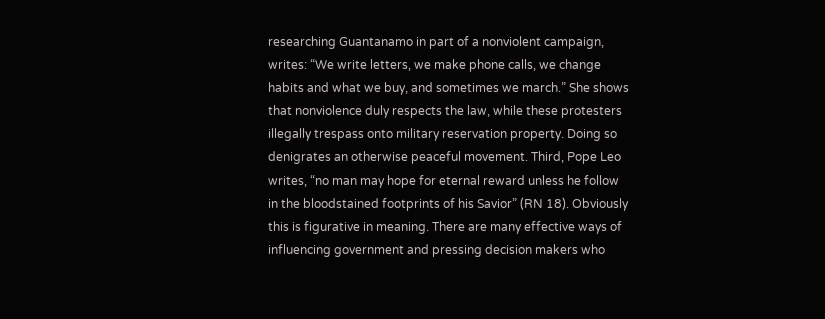researching Guantanamo in part of a nonviolent campaign, writes: “We write letters, we make phone calls, we change habits and what we buy, and sometimes we march.” She shows that nonviolence duly respects the law, while these protesters illegally trespass onto military reservation property. Doing so denigrates an otherwise peaceful movement. Third, Pope Leo writes, “no man may hope for eternal reward unless he follow in the bloodstained footprints of his Savior” (RN 18). Obviously this is figurative in meaning. There are many effective ways of influencing government and pressing decision makers who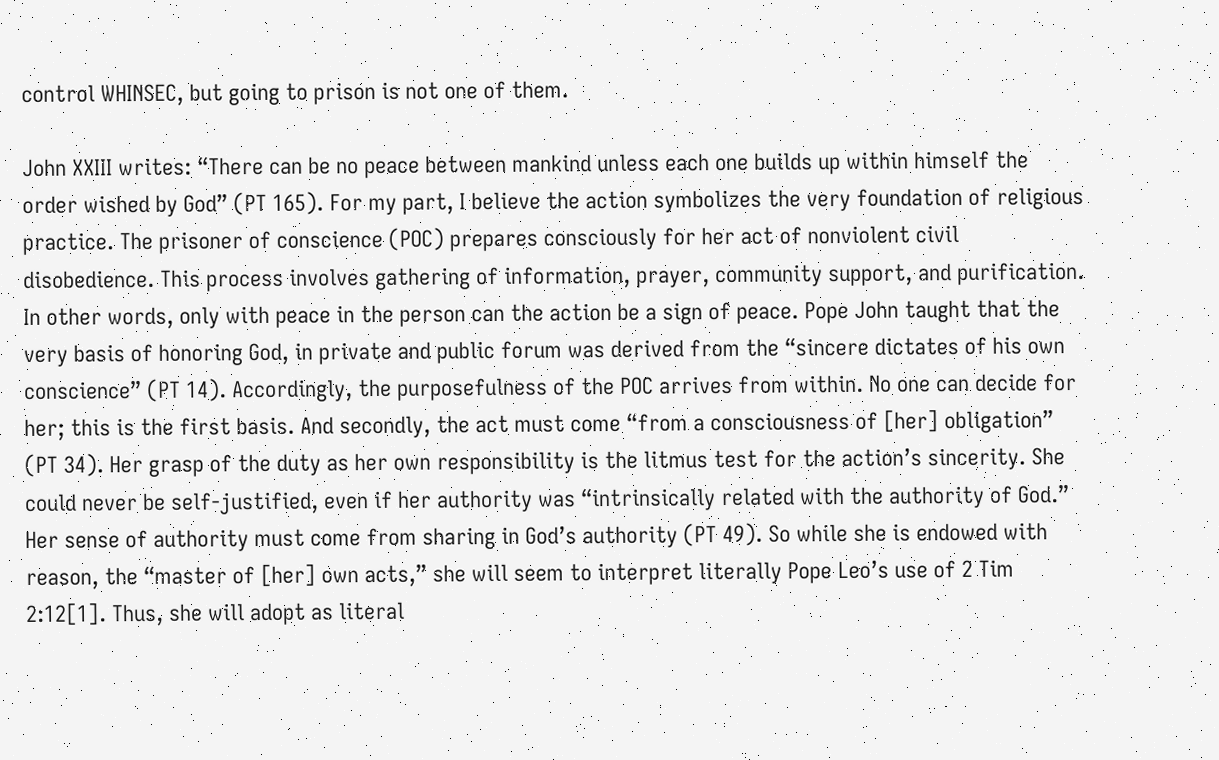control WHINSEC, but going to prison is not one of them.

John XXIII writes: “There can be no peace between mankind unless each one builds up within himself the order wished by God” (PT 165). For my part, I believe the action symbolizes the very foundation of religious practice. The prisoner of conscience (POC) prepares consciously for her act of nonviolent civil disobedience. This process involves gathering of information, prayer, community support, and purification. In other words, only with peace in the person can the action be a sign of peace. Pope John taught that the very basis of honoring God, in private and public forum was derived from the “sincere dictates of his own conscience” (PT 14). Accordingly, the purposefulness of the POC arrives from within. No one can decide for her; this is the first basis. And secondly, the act must come “from a consciousness of [her] obligation” (PT 34). Her grasp of the duty as her own responsibility is the litmus test for the action’s sincerity. She could never be self-justified, even if her authority was “intrinsically related with the authority of God.” Her sense of authority must come from sharing in God’s authority (PT 49). So while she is endowed with reason, the “master of [her] own acts,” she will seem to interpret literally Pope Leo’s use of 2 Tim 2:12[1]. Thus, she will adopt as literal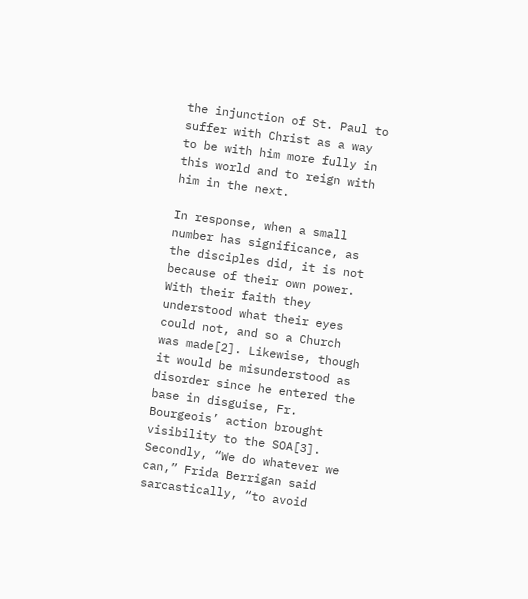the injunction of St. Paul to suffer with Christ as a way to be with him more fully in this world and to reign with him in the next.

In response, when a small number has significance, as the disciples did, it is not because of their own power. With their faith they understood what their eyes could not, and so a Church was made[2]. Likewise, though it would be misunderstood as disorder since he entered the base in disguise, Fr. Bourgeois’ action brought visibility to the SOA[3]. Secondly, “We do whatever we can,” Frida Berrigan said sarcastically, “to avoid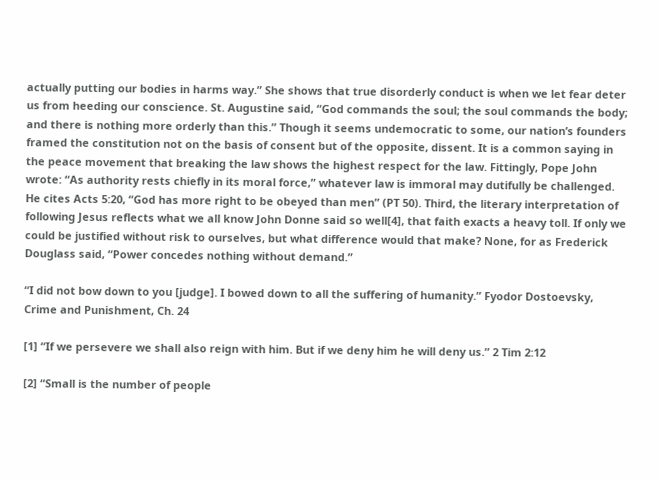actually putting our bodies in harms way.” She shows that true disorderly conduct is when we let fear deter us from heeding our conscience. St. Augustine said, “God commands the soul; the soul commands the body; and there is nothing more orderly than this.” Though it seems undemocratic to some, our nation’s founders framed the constitution not on the basis of consent but of the opposite, dissent. It is a common saying in the peace movement that breaking the law shows the highest respect for the law. Fittingly, Pope John wrote: “As authority rests chiefly in its moral force,” whatever law is immoral may dutifully be challenged. He cites Acts 5:20, “God has more right to be obeyed than men” (PT 50). Third, the literary interpretation of following Jesus reflects what we all know John Donne said so well[4], that faith exacts a heavy toll. If only we could be justified without risk to ourselves, but what difference would that make? None, for as Frederick Douglass said, “Power concedes nothing without demand.”

“I did not bow down to you [judge]. I bowed down to all the suffering of humanity.” Fyodor Dostoevsky, Crime and Punishment, Ch. 24

[1] “If we persevere we shall also reign with him. But if we deny him he will deny us.” 2 Tim 2:12

[2] “Small is the number of people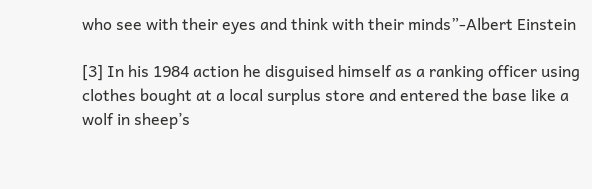who see with their eyes and think with their minds”-Albert Einstein

[3] In his 1984 action he disguised himself as a ranking officer using clothes bought at a local surplus store and entered the base like a wolf in sheep’s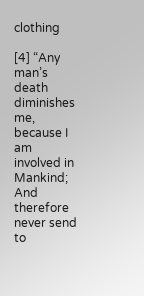clothing

[4] “Any man’s death diminishes me, because I am involved in Mankind; And therefore never send to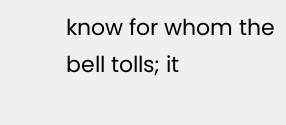know for whom the bell tolls; it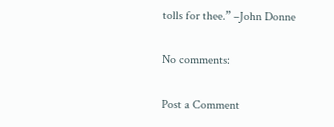tolls for thee.” –John Donne

No comments:

Post a Comment